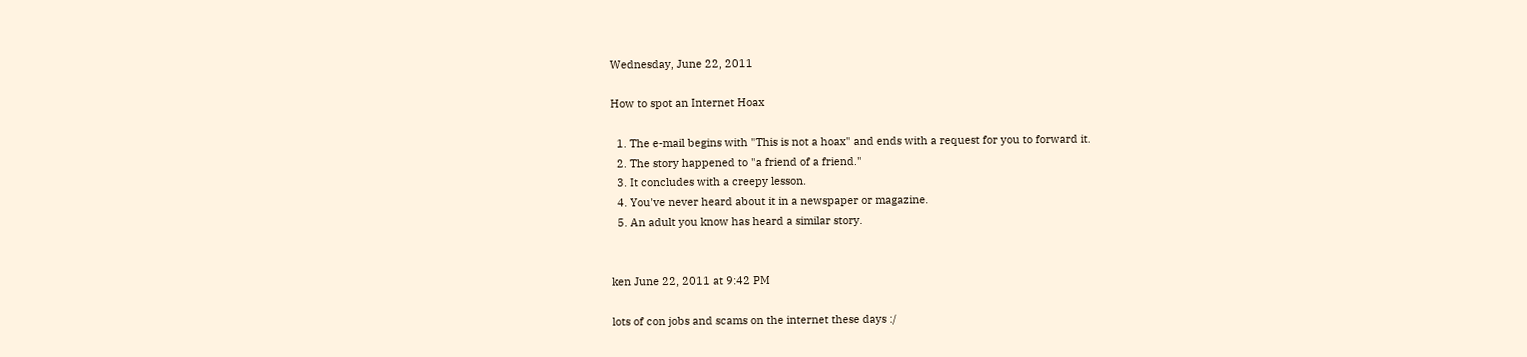Wednesday, June 22, 2011

How to spot an Internet Hoax

  1. The e-mail begins with "This is not a hoax" and ends with a request for you to forward it.
  2. The story happened to "a friend of a friend."
  3. It concludes with a creepy lesson.
  4. You've never heard about it in a newspaper or magazine.
  5. An adult you know has heard a similar story.


ken June 22, 2011 at 9:42 PM

lots of con jobs and scams on the internet these days :/